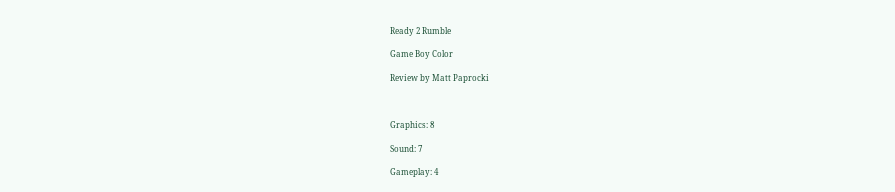Ready 2 Rumble

Game Boy Color

Review by Matt Paprocki



Graphics: 8

Sound: 7

Gameplay: 4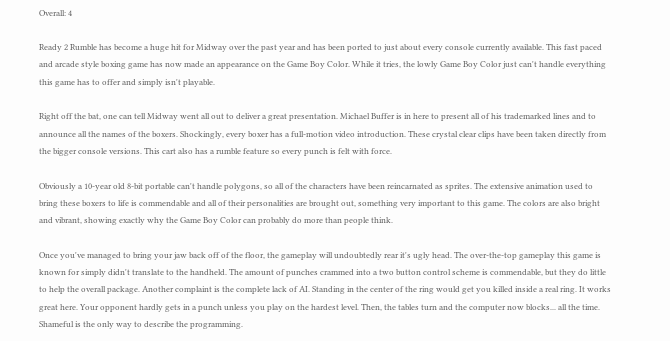Overall: 4

Ready 2 Rumble has become a huge hit for Midway over the past year and has been ported to just about every console currently available. This fast paced and arcade style boxing game has now made an appearance on the Game Boy Color. While it tries, the lowly Game Boy Color just can't handle everything this game has to offer and simply isn't playable.

Right off the bat, one can tell Midway went all out to deliver a great presentation. Michael Buffer is in here to present all of his trademarked lines and to announce all the names of the boxers. Shockingly, every boxer has a full-motion video introduction. These crystal clear clips have been taken directly from the bigger console versions. This cart also has a rumble feature so every punch is felt with force.

Obviously a 10-year old 8-bit portable can't handle polygons, so all of the characters have been reincarnated as sprites. The extensive animation used to bring these boxers to life is commendable and all of their personalities are brought out, something very important to this game. The colors are also bright and vibrant, showing exactly why the Game Boy Color can probably do more than people think.

Once you've managed to bring your jaw back off of the floor, the gameplay will undoubtedly rear it's ugly head. The over-the-top gameplay this game is known for simply didn't translate to the handheld. The amount of punches crammed into a two button control scheme is commendable, but they do little to help the overall package. Another complaint is the complete lack of AI. Standing in the center of the ring would get you killed inside a real ring. It works great here. Your opponent hardly gets in a punch unless you play on the hardest level. Then, the tables turn and the computer now blocks... all the time. Shameful is the only way to describe the programming.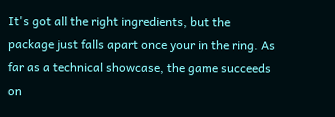It's got all the right ingredients, but the package just falls apart once your in the ring. As far as a technical showcase, the game succeeds on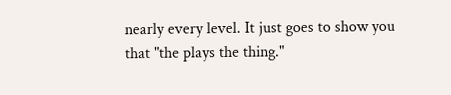nearly every level. It just goes to show you that "the plays the thing."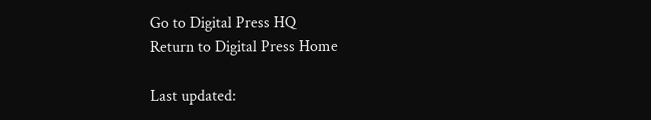Go to Digital Press HQ
Return to Digital Press Home

Last updated: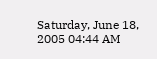Saturday, June 18, 2005 04:44 AM